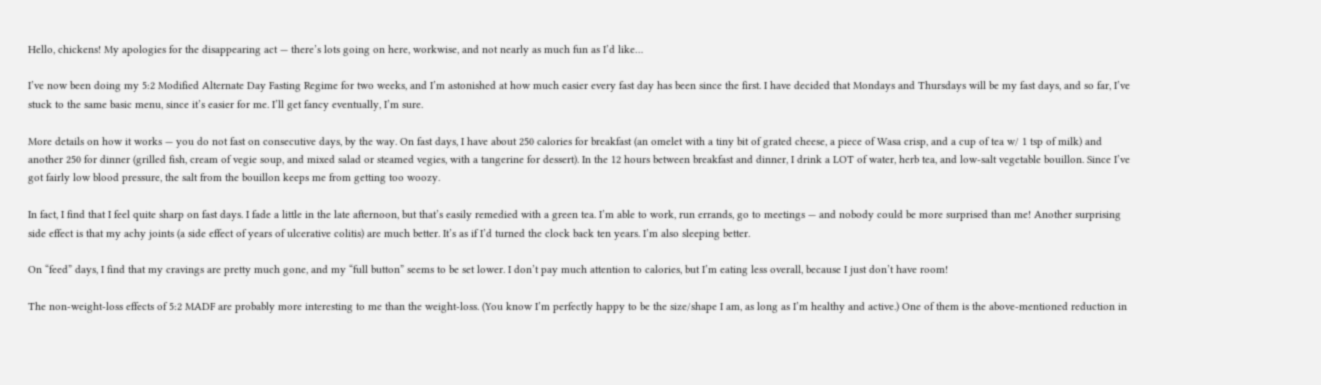Hello, chickens! My apologies for the disappearing act — there’s lots going on here, workwise, and not nearly as much fun as I’d like…

I’ve now been doing my 5:2 Modified Alternate Day Fasting Regime for two weeks, and I’m astonished at how much easier every fast day has been since the first. I have decided that Mondays and Thursdays will be my fast days, and so far, I’ve stuck to the same basic menu, since it’s easier for me. I’ll get fancy eventually, I’m sure.

More details on how it works — you do not fast on consecutive days, by the way. On fast days, I have about 250 calories for breakfast (an omelet with a tiny bit of grated cheese, a piece of Wasa crisp, and a cup of tea w/ 1 tsp of milk) and another 250 for dinner (grilled fish, cream of vegie soup, and mixed salad or steamed vegies, with a tangerine for dessert). In the 12 hours between breakfast and dinner, I drink a LOT of water, herb tea, and low-salt vegetable bouillon. Since I’ve got fairly low blood pressure, the salt from the bouillon keeps me from getting too woozy.

In fact, I find that I feel quite sharp on fast days. I fade a little in the late afternoon, but that’s easily remedied with a green tea. I’m able to work, run errands, go to meetings — and nobody could be more surprised than me! Another surprising side effect is that my achy joints (a side effect of years of ulcerative colitis) are much better. It’s as if I’d turned the clock back ten years. I’m also sleeping better.

On “feed” days, I find that my cravings are pretty much gone, and my “full button” seems to be set lower. I don’t pay much attention to calories, but I’m eating less overall, because I just don’t have room!

The non-weight-loss effects of 5:2 MADF are probably more interesting to me than the weight-loss. (You know I’m perfectly happy to be the size/shape I am, as long as I’m healthy and active.) One of them is the above-mentioned reduction in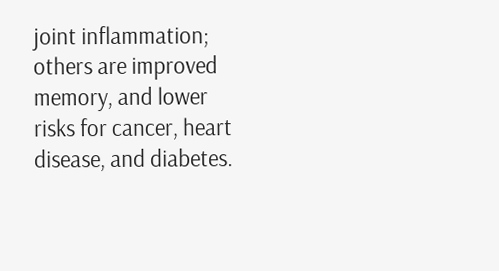joint inflammation; others are improved memory, and lower risks for cancer, heart disease, and diabetes.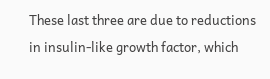These last three are due to reductions in insulin-like growth factor, which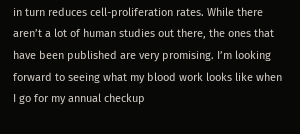in turn reduces cell-proliferation rates. While there aren’t a lot of human studies out there, the ones that have been published are very promising. I’m looking forward to seeing what my blood work looks like when I go for my annual checkup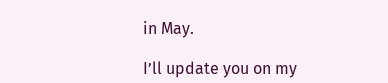in May.

I’ll update you on my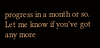progress in a month or so. Let me know if you’ve got any more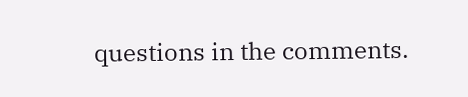questions in the comments.